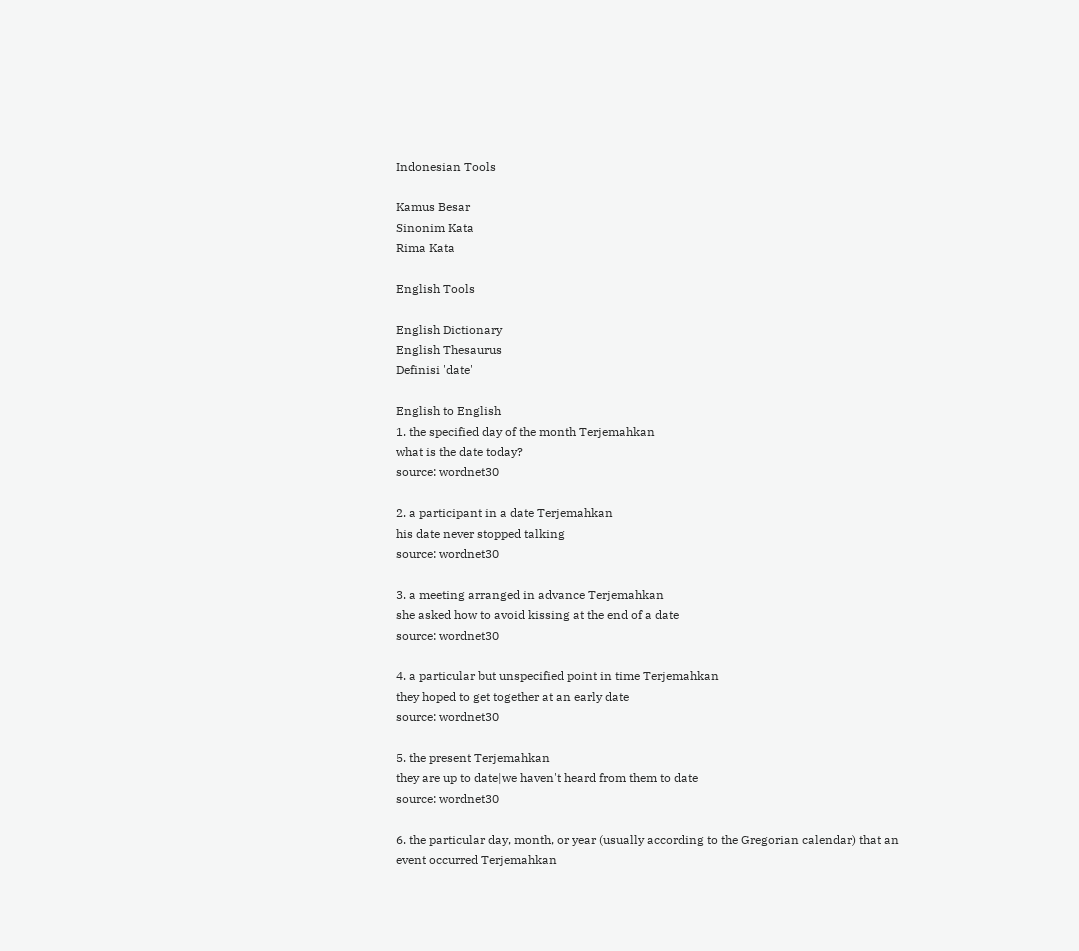Indonesian Tools

Kamus Besar
Sinonim Kata
Rima Kata

English Tools

English Dictionary
English Thesaurus
Definisi 'date'

English to English
1. the specified day of the month Terjemahkan
what is the date today?
source: wordnet30

2. a participant in a date Terjemahkan
his date never stopped talking
source: wordnet30

3. a meeting arranged in advance Terjemahkan
she asked how to avoid kissing at the end of a date
source: wordnet30

4. a particular but unspecified point in time Terjemahkan
they hoped to get together at an early date
source: wordnet30

5. the present Terjemahkan
they are up to date|we haven't heard from them to date
source: wordnet30

6. the particular day, month, or year (usually according to the Gregorian calendar) that an event occurred Terjemahkan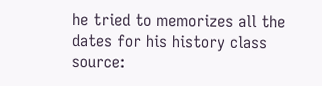he tried to memorizes all the dates for his history class
source: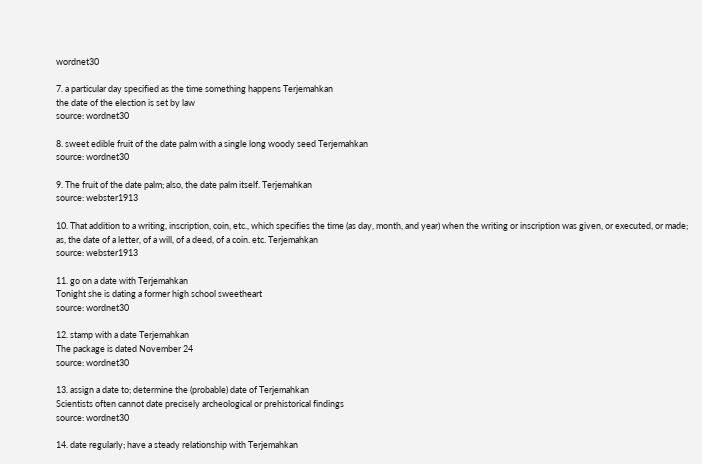wordnet30

7. a particular day specified as the time something happens Terjemahkan
the date of the election is set by law
source: wordnet30

8. sweet edible fruit of the date palm with a single long woody seed Terjemahkan
source: wordnet30

9. The fruit of the date palm; also, the date palm itself. Terjemahkan
source: webster1913

10. That addition to a writing, inscription, coin, etc., which specifies the time (as day, month, and year) when the writing or inscription was given, or executed, or made; as, the date of a letter, of a will, of a deed, of a coin. etc. Terjemahkan
source: webster1913

11. go on a date with Terjemahkan
Tonight she is dating a former high school sweetheart
source: wordnet30

12. stamp with a date Terjemahkan
The package is dated November 24
source: wordnet30

13. assign a date to; determine the (probable) date of Terjemahkan
Scientists often cannot date precisely archeological or prehistorical findings
source: wordnet30

14. date regularly; have a steady relationship with Terjemahkan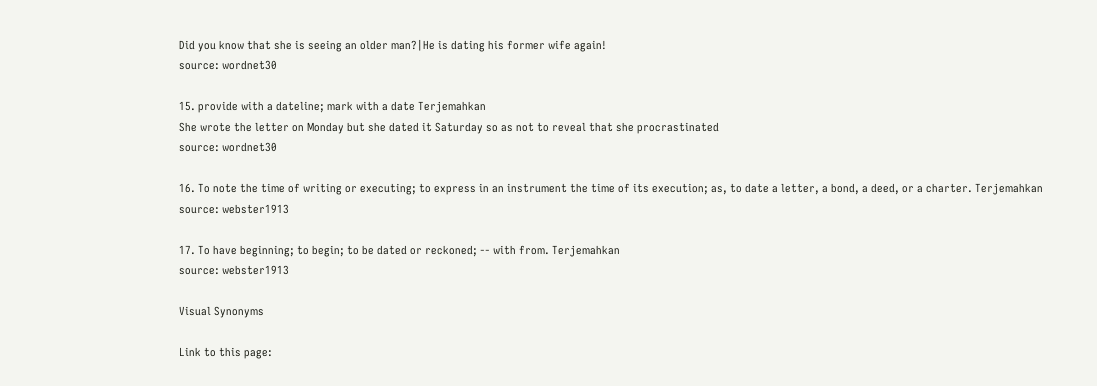Did you know that she is seeing an older man?|He is dating his former wife again!
source: wordnet30

15. provide with a dateline; mark with a date Terjemahkan
She wrote the letter on Monday but she dated it Saturday so as not to reveal that she procrastinated
source: wordnet30

16. To note the time of writing or executing; to express in an instrument the time of its execution; as, to date a letter, a bond, a deed, or a charter. Terjemahkan
source: webster1913

17. To have beginning; to begin; to be dated or reckoned; -- with from. Terjemahkan
source: webster1913

Visual Synonyms

Link to this page: